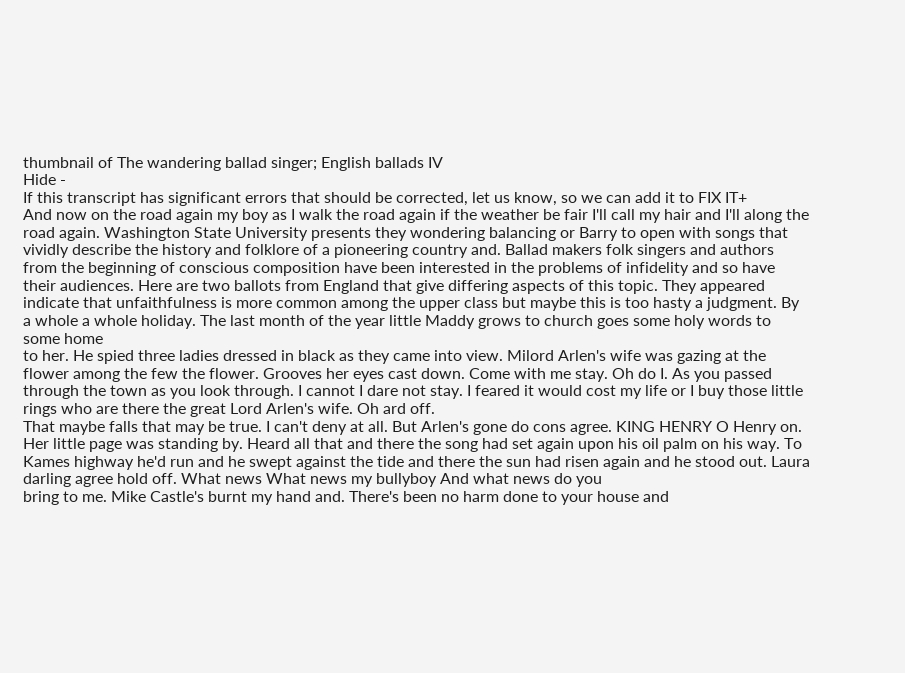thumbnail of The wandering ballad singer; English ballads IV
Hide -
If this transcript has significant errors that should be corrected, let us know, so we can add it to FIX IT+
And now on the road again my boy as I walk the road again if the weather be fair I'll call my hair and I'll along the road again. Washington State University presents they wondering balancing or Barry to open with songs that vividly describe the history and folklore of a pioneering country and. Ballad makers folk singers and authors from the beginning of conscious composition have been interested in the problems of infidelity and so have their audiences. Here are two ballots from England that give differing aspects of this topic. They appeared indicate that unfaithfulness is more common among the upper class but maybe this is too hasty a judgment. By a whole a whole holiday. The last month of the year little Maddy grows to church goes some holy words to some home
to her. He spied three ladies dressed in black as they came into view. Milord Arlen's wife was gazing at the flower among the few the flower. Grooves her eyes cast down. Come with me stay. Oh do I. As you passed through the town as you look through. I cannot I dare not stay. I feared it would cost my life or I buy those little rings who are there the great Lord Arlen's wife. Oh ard off.
That maybe falls that may be true. I can't deny at all. But Arlen's gone do cons agree. KING HENRY O Henry on. Her little page was standing by. Heard all that and there the song had set again upon his oil palm on his way. To Kames highway he'd run and he swept against the tide and there the sun had risen again and he stood out. Laura darling agree hold off. What news What news my bullyboy And what news do you
bring to me. Mike Castle's burnt my hand and. There's been no harm done to your house and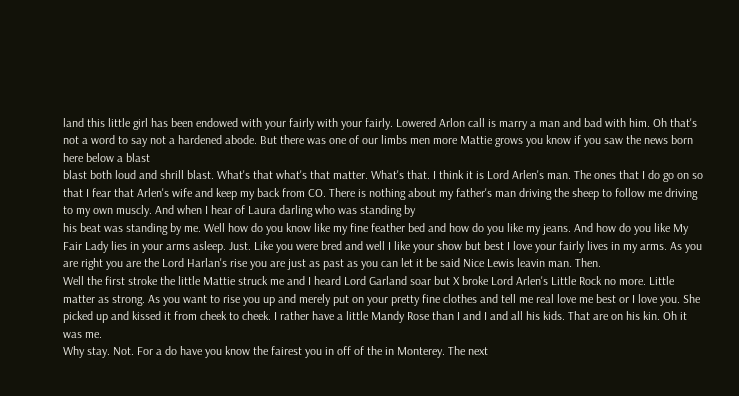land this little girl has been endowed with your fairly with your fairly. Lowered Arlon call is marry a man and bad with him. Oh that's not a word to say not a hardened abode. But there was one of our limbs men more Mattie grows you know if you saw the news born here below a blast
blast both loud and shrill blast. What's that what's that matter. What's that. I think it is Lord Arlen's man. The ones that I do go on so that I fear that Arlen's wife and keep my back from CO. There is nothing about my father's man driving the sheep to follow me driving to my own muscly. And when I hear of Laura darling who was standing by
his beat was standing by me. Well how do you know like my fine feather bed and how do you like my jeans. And how do you like My Fair Lady lies in your arms asleep. Just. Like you were bred and well I like your show but best I love your fairly lives in my arms. As you are right you are the Lord Harlan's rise you are just as past as you can let it be said Nice Lewis leavin man. Then.
Well the first stroke the little Mattie struck me and I heard Lord Garland soar but X broke Lord Arlen's Little Rock no more. Little matter as strong. As you want to rise you up and merely put on your pretty fine clothes and tell me real love me best or I love you. She picked up and kissed it from cheek to cheek. I rather have a little Mandy Rose than I and I and all his kids. That are on his kin. Oh it was me.
Why stay. Not. For a do have you know the fairest you in off of the in Monterey. The next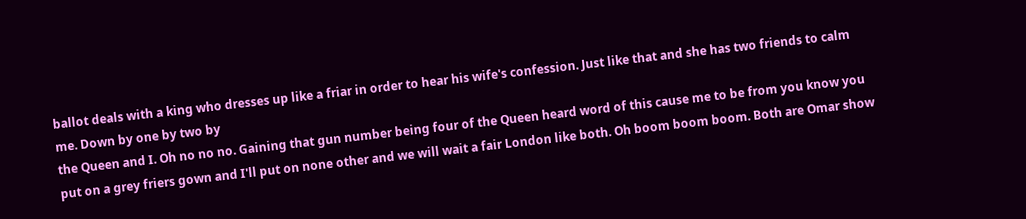ballot deals with a king who dresses up like a friar in order to hear his wife's confession. Just like that and she has two friends to calm me. Down by one by two by
the Queen and I. Oh no no no. Gaining that gun number being four of the Queen heard word of this cause me to be from you know you put on a grey friers gown and I'll put on none other and we will wait a fair London like both. Oh boom boom boom. Both are Omar show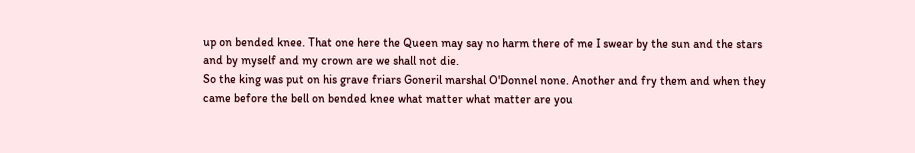up on bended knee. That one here the Queen may say no harm there of me I swear by the sun and the stars and by myself and my crown are we shall not die.
So the king was put on his grave friars Goneril marshal O'Donnel none. Another and fry them and when they came before the bell on bended knee what matter what matter are you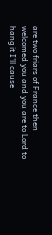are two friars of France then welcomed you and you are to Lord to hang it I'll cause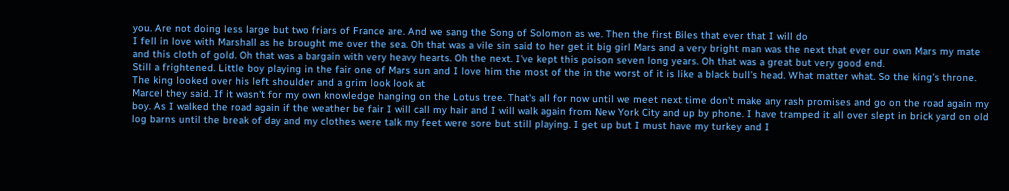you. Are not doing less large but two friars of France are. And we sang the Song of Solomon as we. Then the first Biles that ever that I will do
I fell in love with Marshall as he brought me over the sea. Oh that was a vile sin said to her get it big girl Mars and a very bright man was the next that ever our own Mars my mate and this cloth of gold. Oh that was a bargain with very heavy hearts. Oh the next. I've kept this poison seven long years. Oh that was a great but very good end.
Still a frightened. Little boy playing in the fair one of Mars sun and I love him the most of the in the worst of it is like a black bull's head. What matter what. So the king's throne. The king looked over his left shoulder and a grim look look at
Marcel they said. If it wasn't for my own knowledge hanging on the Lotus tree. That's all for now until we meet next time don't make any rash promises and go on the road again my boy. As I walked the road again if the weather be fair I will call my hair and I will walk again from New York City and up by phone. I have tramped it all over slept in brick yard on old log barns until the break of day and my clothes were talk my feet were sore but still playing. I get up but I must have my turkey and I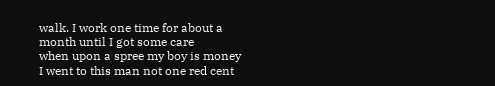walk. I work one time for about a month until I got some care
when upon a spree my boy is money I went to this man not one red cent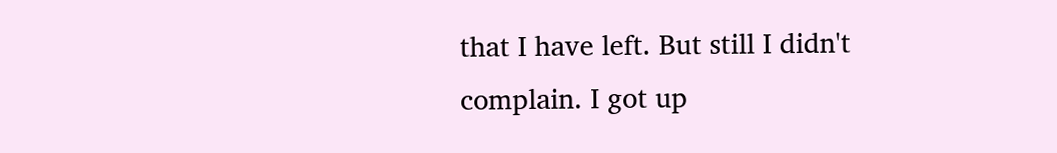that I have left. But still I didn't complain. I got up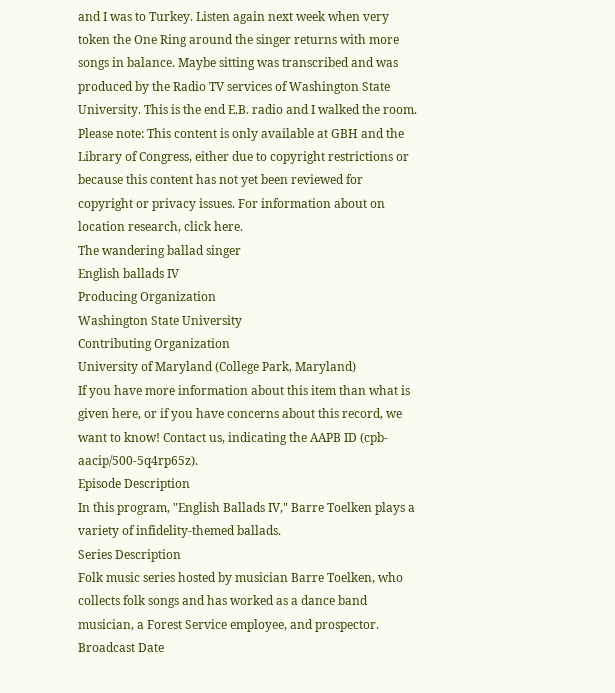and I was to Turkey. Listen again next week when very token the One Ring around the singer returns with more songs in balance. Maybe sitting was transcribed and was produced by the Radio TV services of Washington State University. This is the end E.B. radio and I walked the room.
Please note: This content is only available at GBH and the Library of Congress, either due to copyright restrictions or because this content has not yet been reviewed for copyright or privacy issues. For information about on location research, click here.
The wandering ballad singer
English ballads IV
Producing Organization
Washington State University
Contributing Organization
University of Maryland (College Park, Maryland)
If you have more information about this item than what is given here, or if you have concerns about this record, we want to know! Contact us, indicating the AAPB ID (cpb-aacip/500-5q4rp65z).
Episode Description
In this program, "English Ballads IV," Barre Toelken plays a variety of infidelity-themed ballads.
Series Description
Folk music series hosted by musician Barre Toelken, who collects folk songs and has worked as a dance band musician, a Forest Service employee, and prospector.
Broadcast Date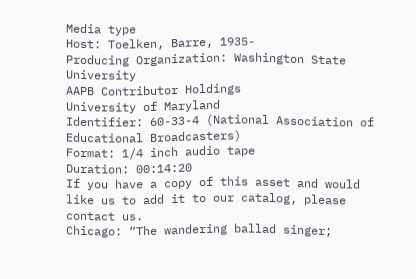Media type
Host: Toelken, Barre, 1935-
Producing Organization: Washington State University
AAPB Contributor Holdings
University of Maryland
Identifier: 60-33-4 (National Association of Educational Broadcasters)
Format: 1/4 inch audio tape
Duration: 00:14:20
If you have a copy of this asset and would like us to add it to our catalog, please contact us.
Chicago: “The wandering ballad singer;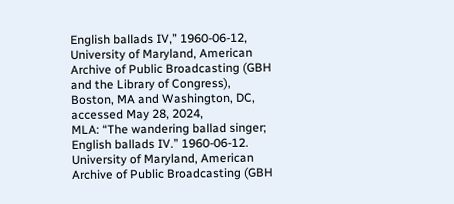English ballads IV,” 1960-06-12, University of Maryland, American Archive of Public Broadcasting (GBH and the Library of Congress), Boston, MA and Washington, DC, accessed May 28, 2024,
MLA: “The wandering ballad singer; English ballads IV.” 1960-06-12. University of Maryland, American Archive of Public Broadcasting (GBH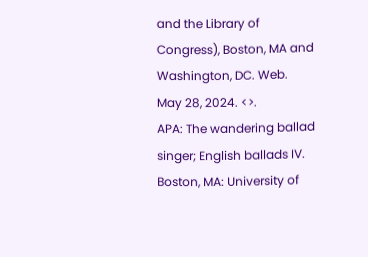and the Library of Congress), Boston, MA and Washington, DC. Web. May 28, 2024. <>.
APA: The wandering ballad singer; English ballads IV. Boston, MA: University of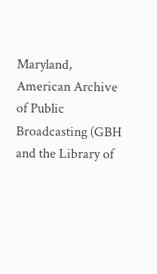Maryland, American Archive of Public Broadcasting (GBH and the Library of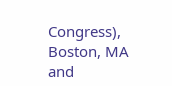Congress), Boston, MA and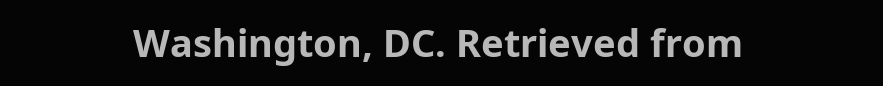Washington, DC. Retrieved from